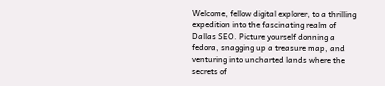Welcome, fellow digital explorer, to a thrilling expedition into the fascinating realm of Dallas SEO. Picture yourself donning a fedora, snagging up a treasure map, and venturing into uncharted lands where the secrets of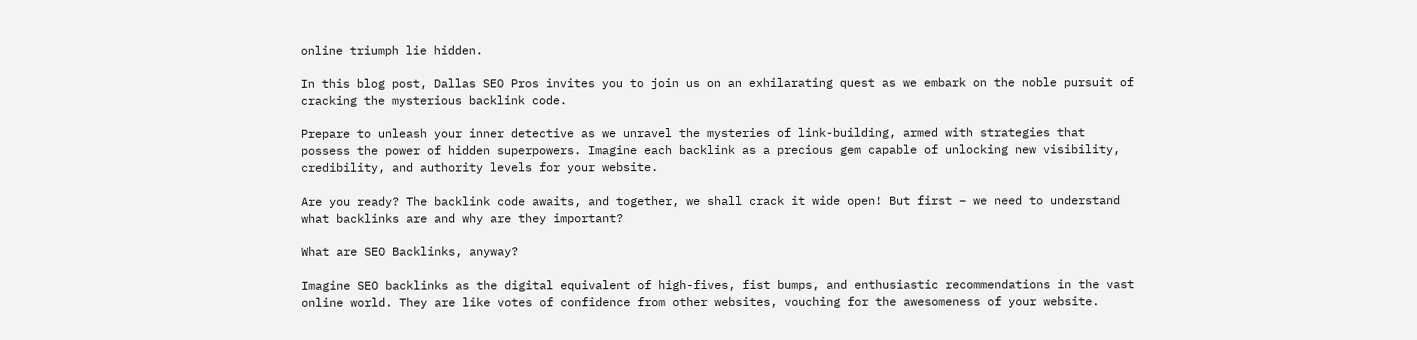online triumph lie hidden.

In this blog post, Dallas SEO Pros invites you to join us on an exhilarating quest as we embark on the noble pursuit of cracking the mysterious backlink code.

Prepare to unleash your inner detective as we unravel the mysteries of link-building, armed with strategies that possess the power of hidden superpowers. Imagine each backlink as a precious gem capable of unlocking new visibility, credibility, and authority levels for your website.

Are you ready? The backlink code awaits, and together, we shall crack it wide open! But first – we need to understand what backlinks are and why are they important?

What are SEO Backlinks, anyway?

Imagine SEO backlinks as the digital equivalent of high-fives, fist bumps, and enthusiastic recommendations in the vast online world. They are like votes of confidence from other websites, vouching for the awesomeness of your website.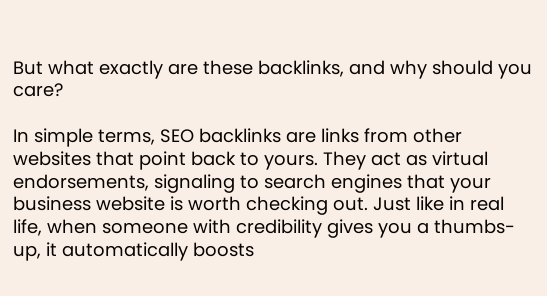But what exactly are these backlinks, and why should you care?

In simple terms, SEO backlinks are links from other websites that point back to yours. They act as virtual endorsements, signaling to search engines that your business website is worth checking out. Just like in real life, when someone with credibility gives you a thumbs-up, it automatically boosts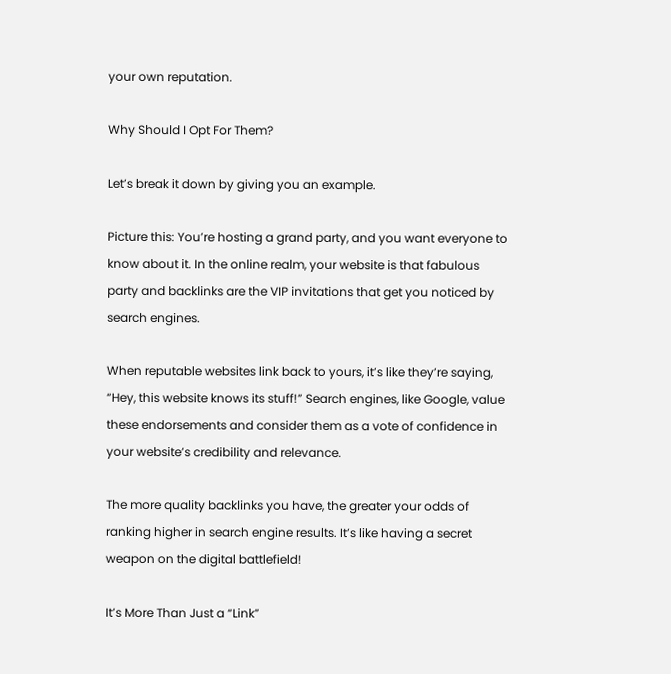your own reputation.

Why Should I Opt For Them?

Let’s break it down by giving you an example.

Picture this: You’re hosting a grand party, and you want everyone to know about it. In the online realm, your website is that fabulous party and backlinks are the VIP invitations that get you noticed by search engines.

When reputable websites link back to yours, it’s like they’re saying, “Hey, this website knows its stuff!” Search engines, like Google, value these endorsements and consider them as a vote of confidence in your website’s credibility and relevance.

The more quality backlinks you have, the greater your odds of ranking higher in search engine results. It’s like having a secret weapon on the digital battlefield!

It’s More Than Just a “Link”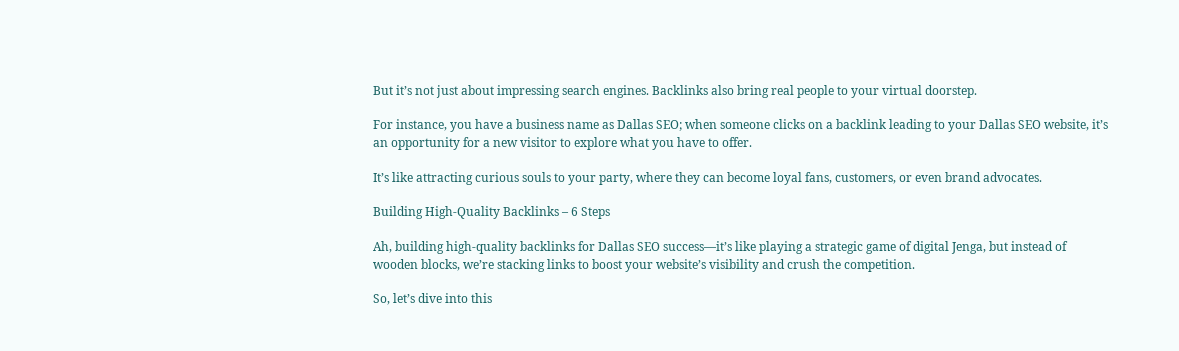But it’s not just about impressing search engines. Backlinks also bring real people to your virtual doorstep.

For instance, you have a business name as Dallas SEO; when someone clicks on a backlink leading to your Dallas SEO website, it’s an opportunity for a new visitor to explore what you have to offer.

It’s like attracting curious souls to your party, where they can become loyal fans, customers, or even brand advocates.

Building High-Quality Backlinks – 6 Steps

Ah, building high-quality backlinks for Dallas SEO success—it’s like playing a strategic game of digital Jenga, but instead of wooden blocks, we’re stacking links to boost your website’s visibility and crush the competition.

So, let’s dive into this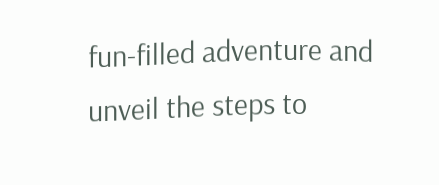fun-filled adventure and unveil the steps to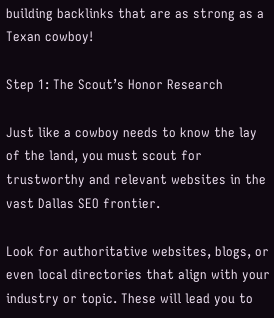building backlinks that are as strong as a Texan cowboy!

Step 1: The Scout’s Honor Research

Just like a cowboy needs to know the lay of the land, you must scout for trustworthy and relevant websites in the vast Dallas SEO frontier.

Look for authoritative websites, blogs, or even local directories that align with your industry or topic. These will lead you to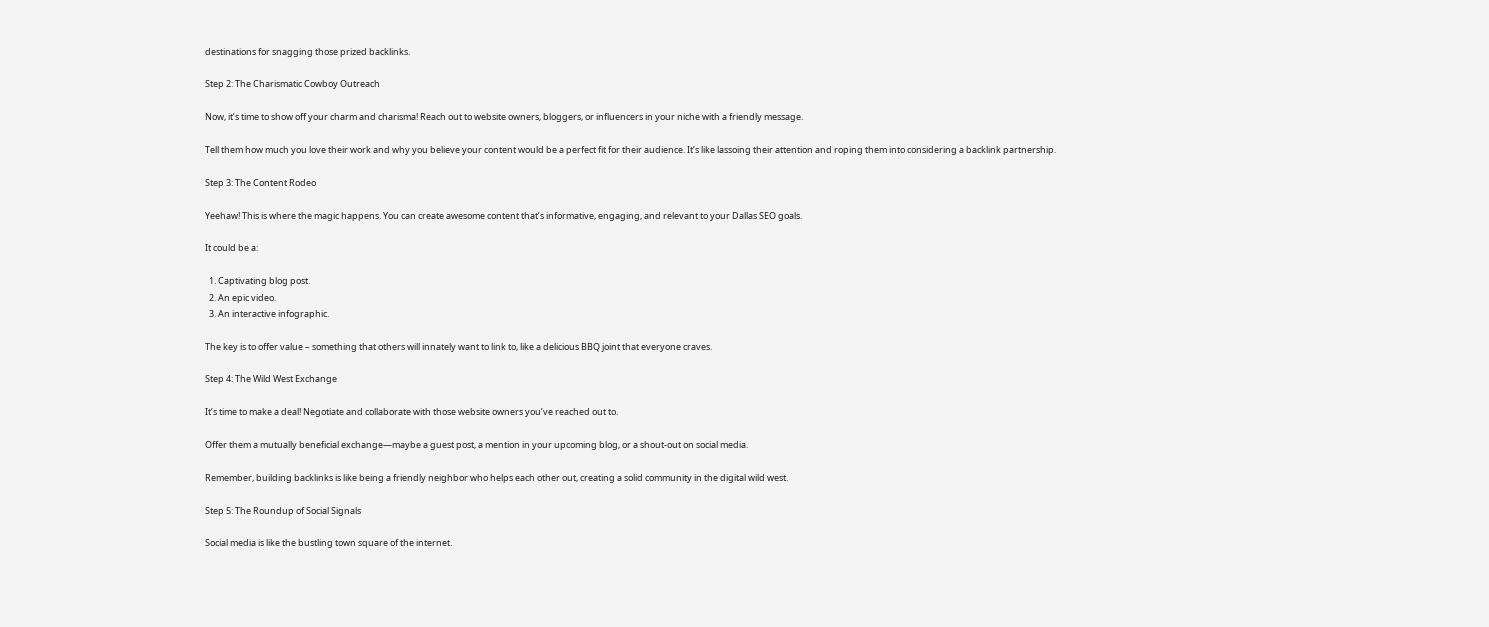destinations for snagging those prized backlinks.

Step 2: The Charismatic Cowboy Outreach

Now, it’s time to show off your charm and charisma! Reach out to website owners, bloggers, or influencers in your niche with a friendly message.

Tell them how much you love their work and why you believe your content would be a perfect fit for their audience. It’s like lassoing their attention and roping them into considering a backlink partnership.

Step 3: The Content Rodeo

Yeehaw! This is where the magic happens. You can create awesome content that’s informative, engaging, and relevant to your Dallas SEO goals.

It could be a:

  1. Captivating blog post.
  2. An epic video.
  3. An interactive infographic.

The key is to offer value – something that others will innately want to link to, like a delicious BBQ joint that everyone craves.

Step 4: The Wild West Exchange

It’s time to make a deal! Negotiate and collaborate with those website owners you’ve reached out to.

Offer them a mutually beneficial exchange—maybe a guest post, a mention in your upcoming blog, or a shout-out on social media.

Remember, building backlinks is like being a friendly neighbor who helps each other out, creating a solid community in the digital wild west.

Step 5: The Roundup of Social Signals

Social media is like the bustling town square of the internet.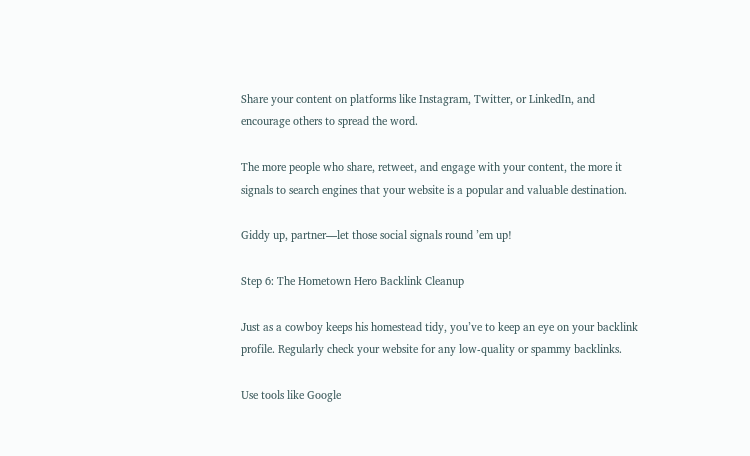Share your content on platforms like Instagram, Twitter, or LinkedIn, and encourage others to spread the word.

The more people who share, retweet, and engage with your content, the more it signals to search engines that your website is a popular and valuable destination.

Giddy up, partner—let those social signals round ’em up!

Step 6: The Hometown Hero Backlink Cleanup

Just as a cowboy keeps his homestead tidy, you’ve to keep an eye on your backlink profile. Regularly check your website for any low-quality or spammy backlinks.

Use tools like Google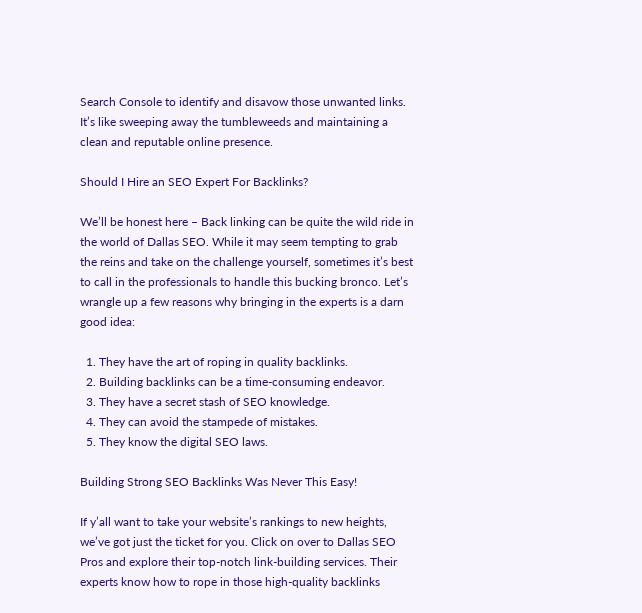Search Console to identify and disavow those unwanted links. It’s like sweeping away the tumbleweeds and maintaining a clean and reputable online presence.

Should I Hire an SEO Expert For Backlinks?

We’ll be honest here – Back linking can be quite the wild ride in the world of Dallas SEO. While it may seem tempting to grab the reins and take on the challenge yourself, sometimes it’s best to call in the professionals to handle this bucking bronco. Let’s wrangle up a few reasons why bringing in the experts is a darn good idea:

  1. They have the art of roping in quality backlinks.
  2. Building backlinks can be a time-consuming endeavor.
  3. They have a secret stash of SEO knowledge.
  4. They can avoid the stampede of mistakes.
  5. They know the digital SEO laws.

Building Strong SEO Backlinks Was Never This Easy!

If y’all want to take your website’s rankings to new heights, we’ve got just the ticket for you. Click on over to Dallas SEO Pros and explore their top-notch link-building services. Their experts know how to rope in those high-quality backlinks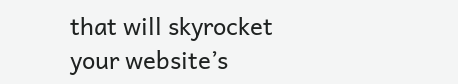that will skyrocket your website’s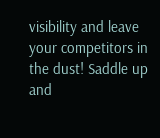visibility and leave your competitors in the dust! Saddle up and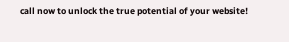call now to unlock the true potential of your website!